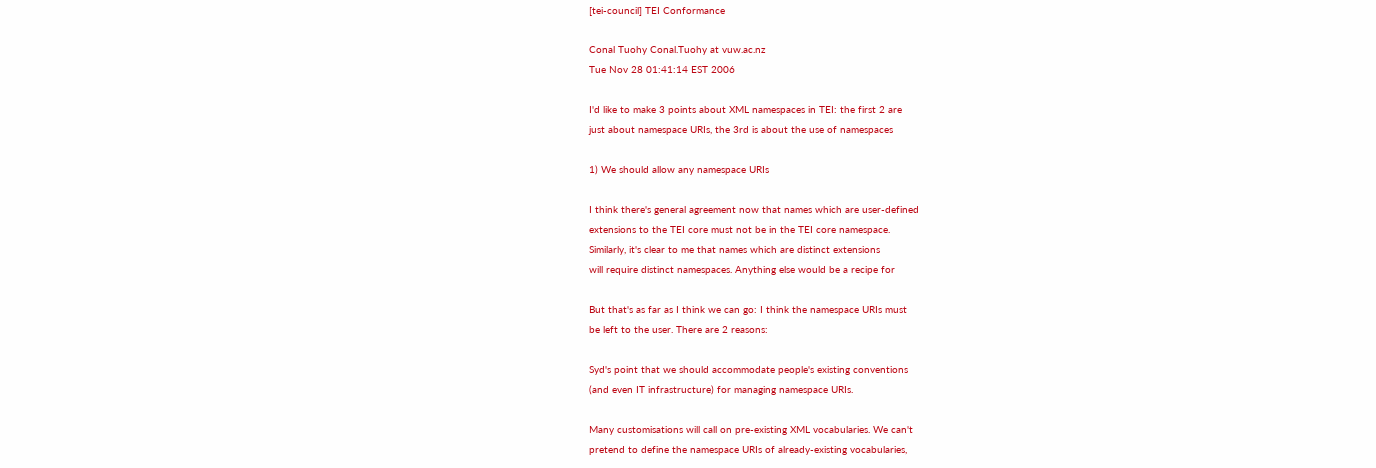[tei-council] TEI Conformance

Conal Tuohy Conal.Tuohy at vuw.ac.nz
Tue Nov 28 01:41:14 EST 2006

I'd like to make 3 points about XML namespaces in TEI: the first 2 are
just about namespace URIs, the 3rd is about the use of namespaces

1) We should allow any namespace URIs

I think there's general agreement now that names which are user-defined
extensions to the TEI core must not be in the TEI core namespace.
Similarly, it's clear to me that names which are distinct extensions
will require distinct namespaces. Anything else would be a recipe for

But that's as far as I think we can go: I think the namespace URIs must
be left to the user. There are 2 reasons:

Syd's point that we should accommodate people's existing conventions
(and even IT infrastructure) for managing namespace URIs.

Many customisations will call on pre-existing XML vocabularies. We can't
pretend to define the namespace URIs of already-existing vocabularies,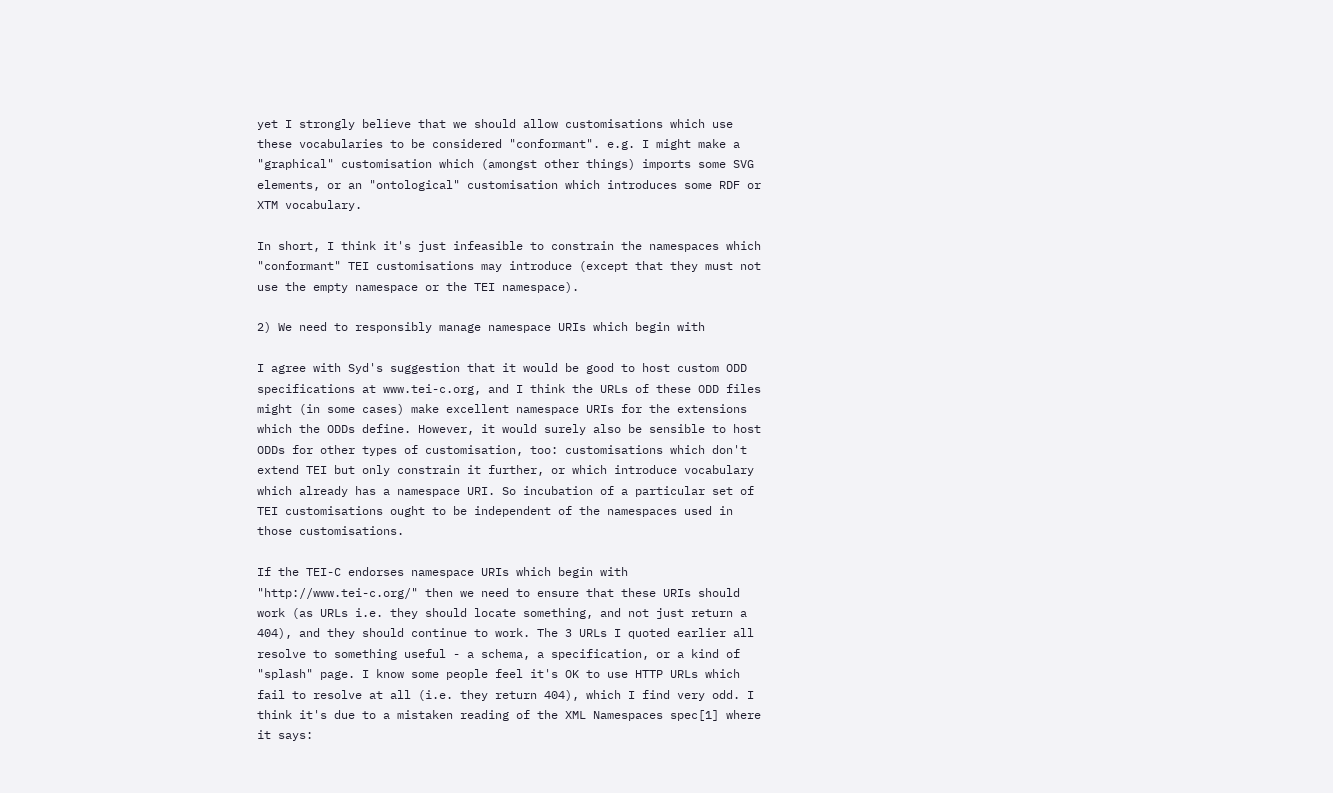yet I strongly believe that we should allow customisations which use
these vocabularies to be considered "conformant". e.g. I might make a
"graphical" customisation which (amongst other things) imports some SVG
elements, or an "ontological" customisation which introduces some RDF or
XTM vocabulary.

In short, I think it's just infeasible to constrain the namespaces which
"conformant" TEI customisations may introduce (except that they must not
use the empty namespace or the TEI namespace).

2) We need to responsibly manage namespace URIs which begin with

I agree with Syd's suggestion that it would be good to host custom ODD
specifications at www.tei-c.org, and I think the URLs of these ODD files
might (in some cases) make excellent namespace URIs for the extensions
which the ODDs define. However, it would surely also be sensible to host
ODDs for other types of customisation, too: customisations which don't
extend TEI but only constrain it further, or which introduce vocabulary
which already has a namespace URI. So incubation of a particular set of
TEI customisations ought to be independent of the namespaces used in
those customisations.

If the TEI-C endorses namespace URIs which begin with
"http://www.tei-c.org/" then we need to ensure that these URIs should
work (as URLs i.e. they should locate something, and not just return a
404), and they should continue to work. The 3 URLs I quoted earlier all
resolve to something useful - a schema, a specification, or a kind of
"splash" page. I know some people feel it's OK to use HTTP URLs which
fail to resolve at all (i.e. they return 404), which I find very odd. I
think it's due to a mistaken reading of the XML Namespaces spec[1] where
it says: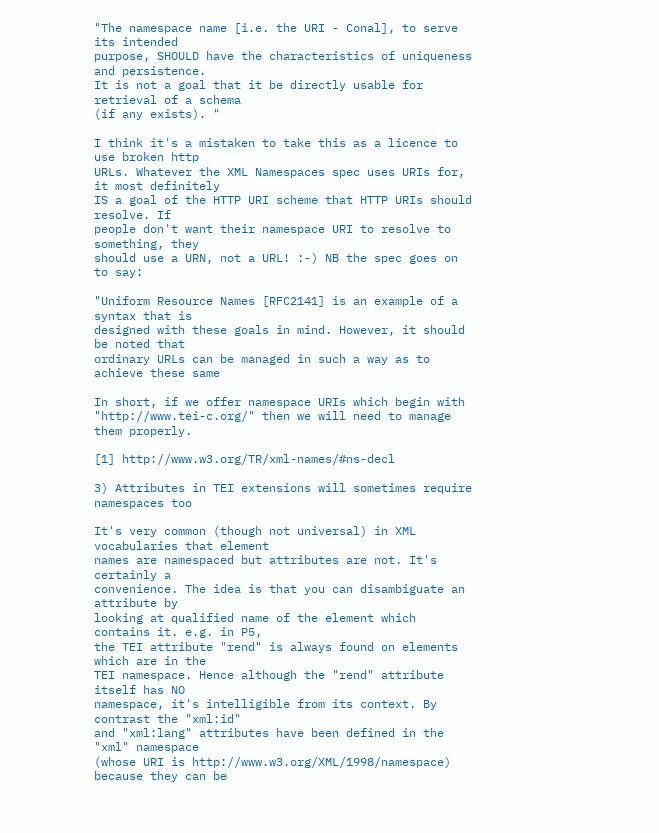"The namespace name [i.e. the URI - Conal], to serve its intended
purpose, SHOULD have the characteristics of uniqueness and persistence.
It is not a goal that it be directly usable for retrieval of a schema
(if any exists). "

I think it's a mistaken to take this as a licence to use broken http
URLs. Whatever the XML Namespaces spec uses URIs for, it most definitely
IS a goal of the HTTP URI scheme that HTTP URIs should resolve. If
people don't want their namespace URI to resolve to something, they
should use a URN, not a URL! :-) NB the spec goes on to say:

"Uniform Resource Names [RFC2141] is an example of a syntax that is
designed with these goals in mind. However, it should be noted that
ordinary URLs can be managed in such a way as to achieve these same

In short, if we offer namespace URIs which begin with
"http://www.tei-c.org/" then we will need to manage them properly.

[1] http://www.w3.org/TR/xml-names/#ns-decl

3) Attributes in TEI extensions will sometimes require namespaces too

It's very common (though not universal) in XML vocabularies that element
names are namespaced but attributes are not. It's certainly a
convenience. The idea is that you can disambiguate an attribute by
looking at qualified name of the element which contains it. e.g. in P5,
the TEI attribute "rend" is always found on elements which are in the
TEI namespace. Hence although the "rend" attribute itself has NO
namespace, it's intelligible from its context. By contrast the "xml:id"
and "xml:lang" attributes have been defined in the "xml" namespace
(whose URI is http://www.w3.org/XML/1998/namespace) because they can be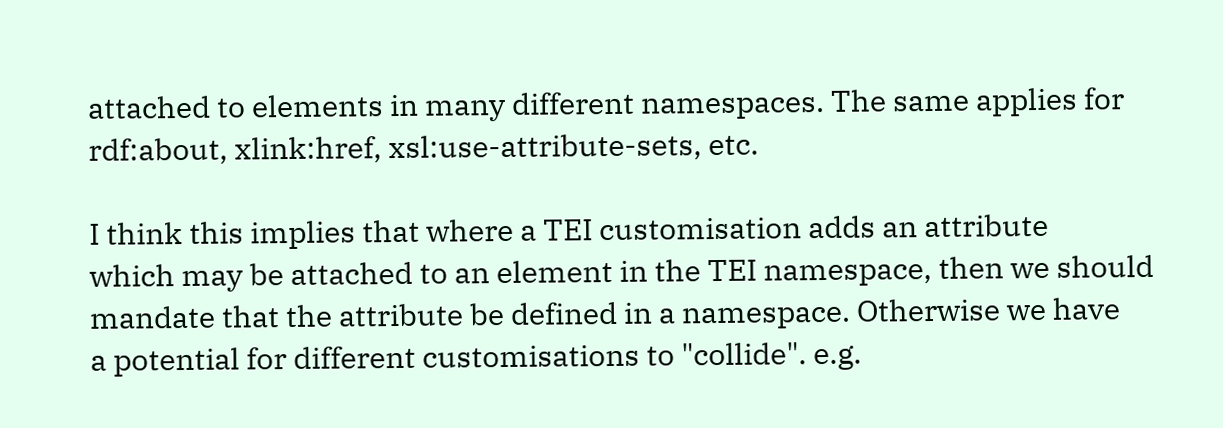attached to elements in many different namespaces. The same applies for
rdf:about, xlink:href, xsl:use-attribute-sets, etc.

I think this implies that where a TEI customisation adds an attribute
which may be attached to an element in the TEI namespace, then we should
mandate that the attribute be defined in a namespace. Otherwise we have
a potential for different customisations to "collide". e.g.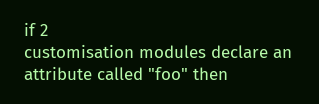if 2
customisation modules declare an attribute called "foo" then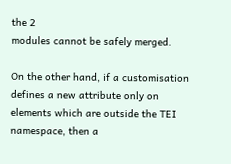the 2
modules cannot be safely merged.

On the other hand, if a customisation defines a new attribute only on
elements which are outside the TEI namespace, then a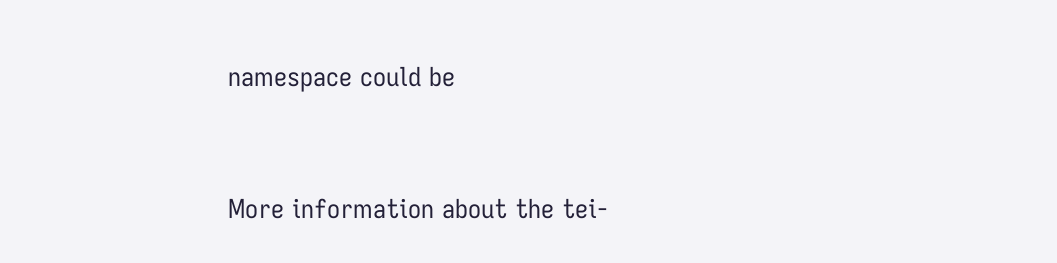namespace could be


More information about the tei-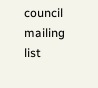council mailing list